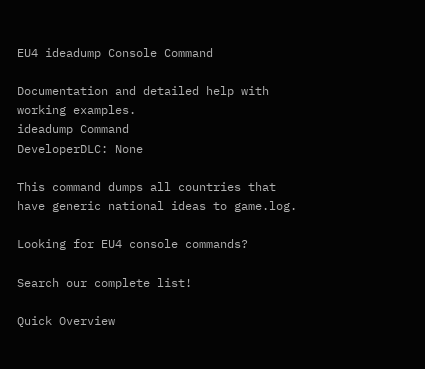EU4 ideadump Console Command

Documentation and detailed help with working examples.
ideadump Command
DeveloperDLC: None

This command dumps all countries that have generic national ideas to game.log.

Looking for EU4 console commands?

Search our complete list!

Quick Overview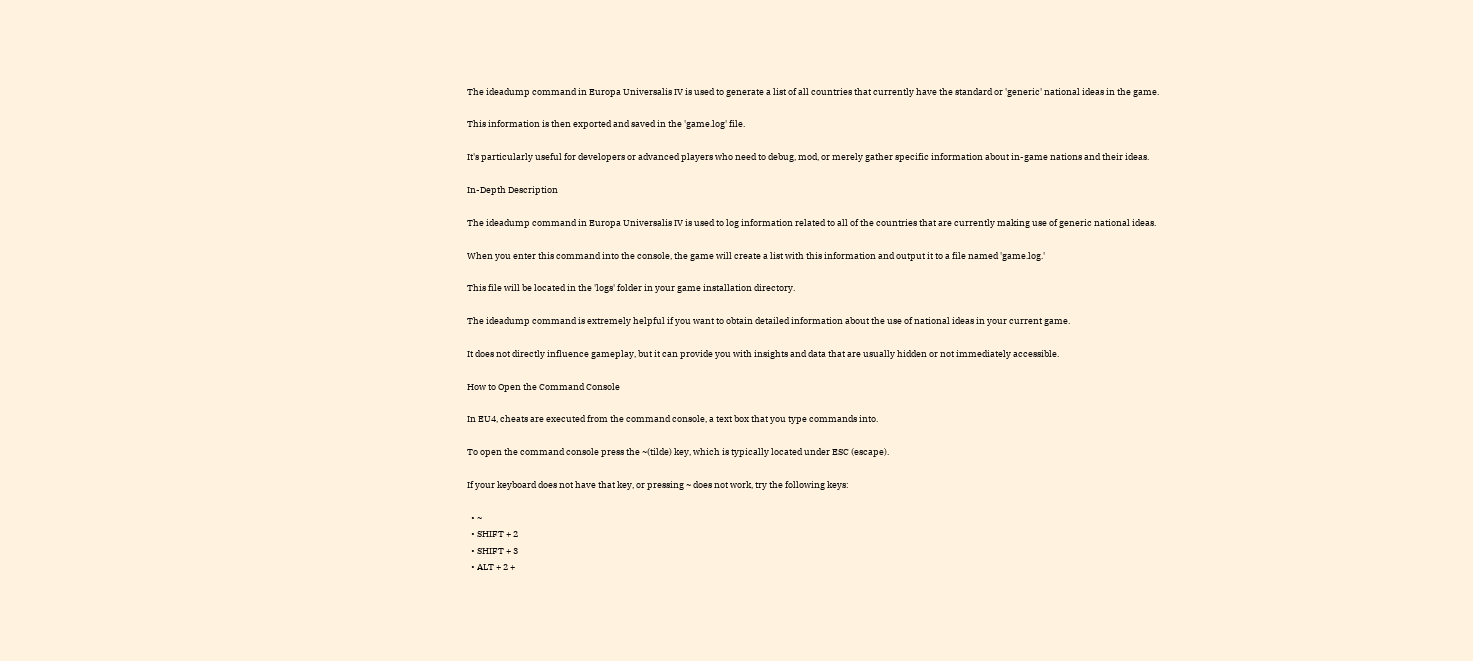The ideadump command in Europa Universalis IV is used to generate a list of all countries that currently have the standard or 'generic' national ideas in the game.

This information is then exported and saved in the 'game.log' file.

It's particularly useful for developers or advanced players who need to debug, mod, or merely gather specific information about in-game nations and their ideas.

In-Depth Description

The ideadump command in Europa Universalis IV is used to log information related to all of the countries that are currently making use of generic national ideas.

When you enter this command into the console, the game will create a list with this information and output it to a file named 'game.log.'

This file will be located in the 'logs' folder in your game installation directory.

The ideadump command is extremely helpful if you want to obtain detailed information about the use of national ideas in your current game.

It does not directly influence gameplay, but it can provide you with insights and data that are usually hidden or not immediately accessible.

How to Open the Command Console

In EU4, cheats are executed from the command console, a text box that you type commands into.

To open the command console press the ~(tilde) key, which is typically located under ESC (escape).

If your keyboard does not have that key, or pressing ~ does not work, try the following keys:

  • ~
  • SHIFT + 2
  • SHIFT + 3
  • ALT + 2 +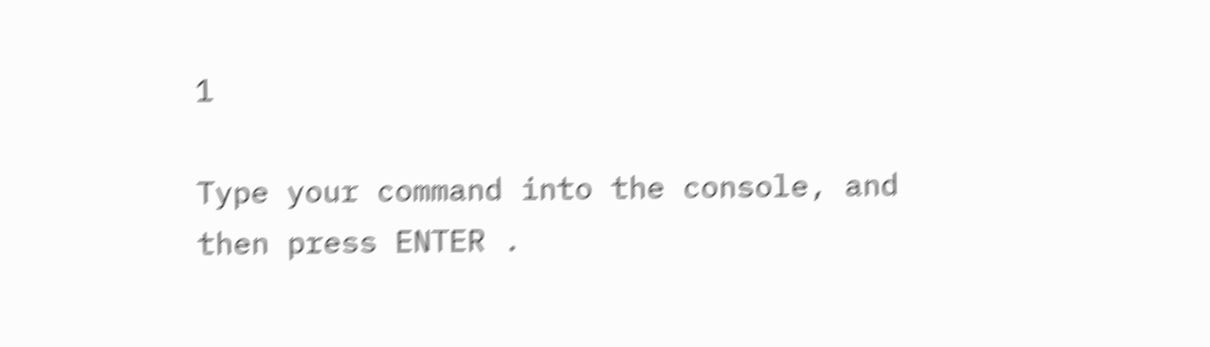1

Type your command into the console, and then press ENTER .